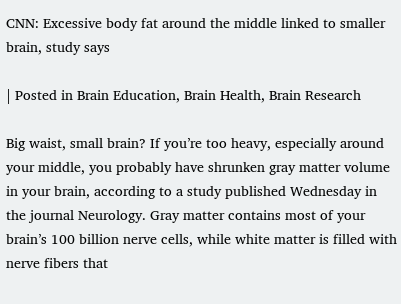CNN: Excessive body fat around the middle linked to smaller brain, study says

| Posted in Brain Education, Brain Health, Brain Research

Big waist, small brain? If you’re too heavy, especially around your middle, you probably have shrunken gray matter volume in your brain, according to a study published Wednesday in the journal Neurology. Gray matter contains most of your brain’s 100 billion nerve cells, while white matter is filled with nerve fibers that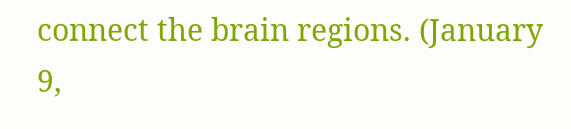connect the brain regions. (January 9,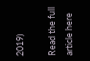2019)

Read the full article here